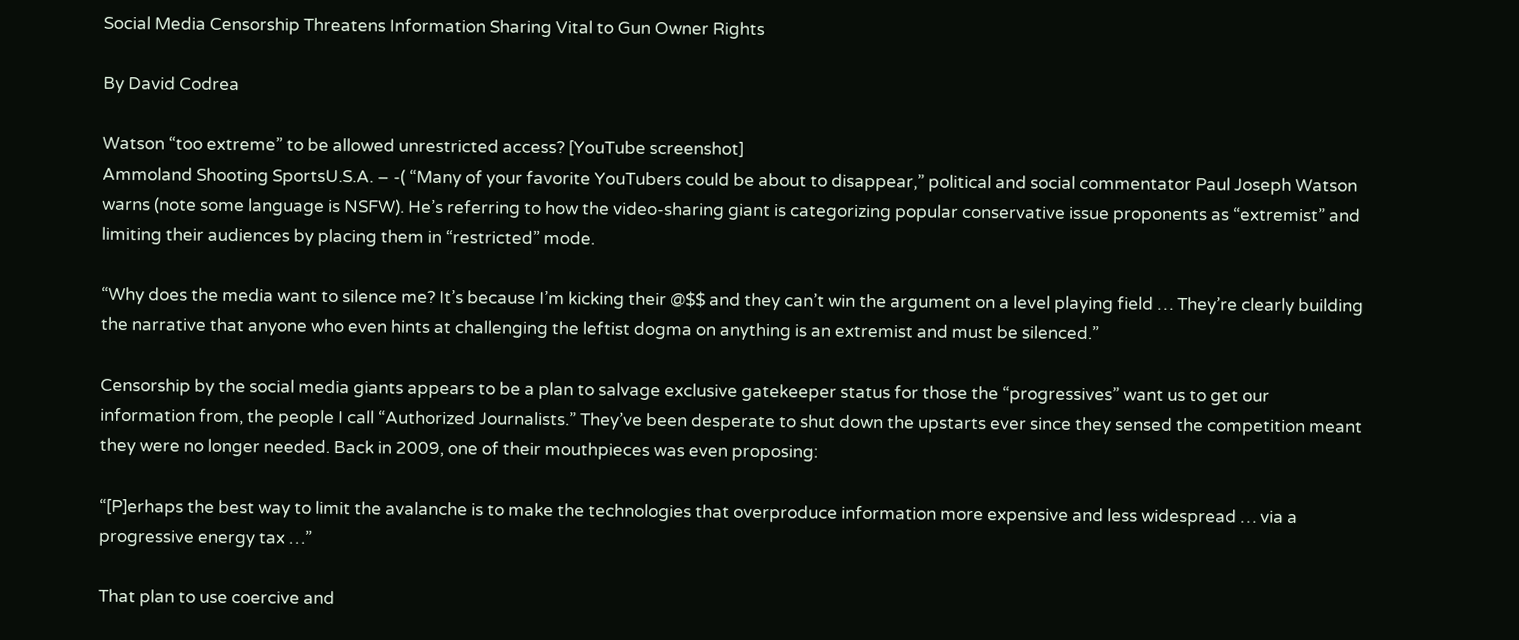Social Media Censorship Threatens Information Sharing Vital to Gun Owner Rights

By David Codrea

Watson “too extreme” to be allowed unrestricted access? [YouTube screenshot]
Ammoland Shooting SportsU.S.A. – -( “Many of your favorite YouTubers could be about to disappear,” political and social commentator Paul Joseph Watson warns (note some language is NSFW). He’s referring to how the video-sharing giant is categorizing popular conservative issue proponents as “extremist” and limiting their audiences by placing them in “restricted” mode.

“Why does the media want to silence me? It’s because I’m kicking their @$$ and they can’t win the argument on a level playing field … They’re clearly building the narrative that anyone who even hints at challenging the leftist dogma on anything is an extremist and must be silenced.”

Censorship by the social media giants appears to be a plan to salvage exclusive gatekeeper status for those the “progressives” want us to get our information from, the people I call “Authorized Journalists.” They’ve been desperate to shut down the upstarts ever since they sensed the competition meant they were no longer needed. Back in 2009, one of their mouthpieces was even proposing:

“[P]erhaps the best way to limit the avalanche is to make the technologies that overproduce information more expensive and less widespread … via a progressive energy tax …”

That plan to use coercive and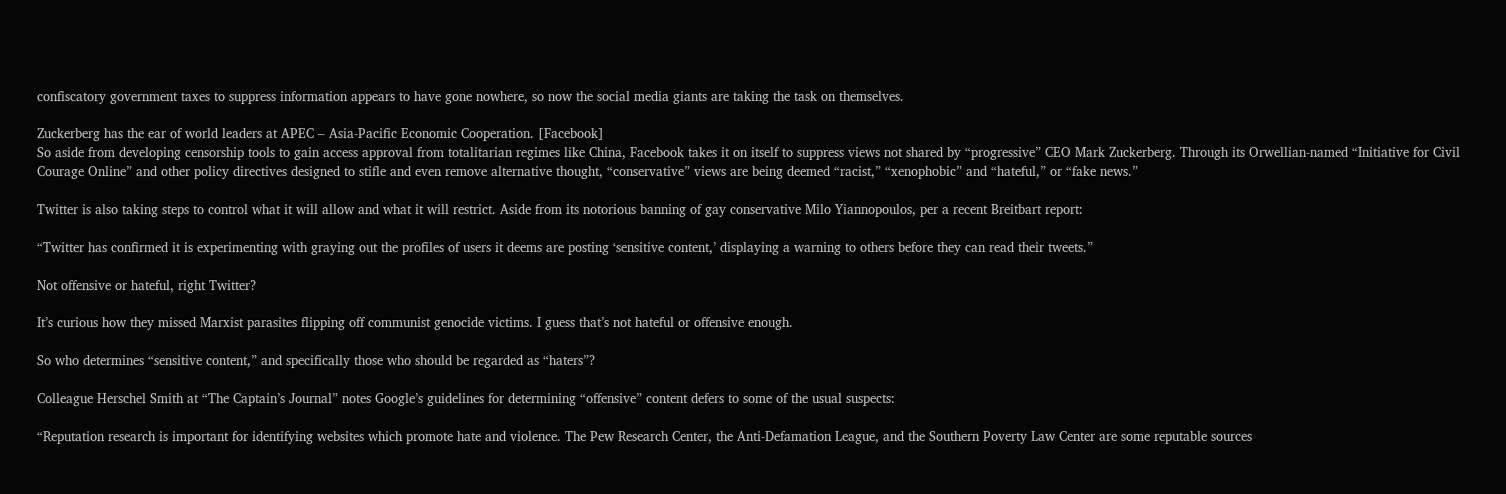confiscatory government taxes to suppress information appears to have gone nowhere, so now the social media giants are taking the task on themselves.

Zuckerberg has the ear of world leaders at APEC – Asia-Pacific Economic Cooperation. [Facebook]
So aside from developing censorship tools to gain access approval from totalitarian regimes like China, Facebook takes it on itself to suppress views not shared by “progressive” CEO Mark Zuckerberg. Through its Orwellian-named “Initiative for Civil Courage Online” and other policy directives designed to stifle and even remove alternative thought, “conservative” views are being deemed “racist,” “xenophobic” and “hateful,” or “fake news.”

Twitter is also taking steps to control what it will allow and what it will restrict. Aside from its notorious banning of gay conservative Milo Yiannopoulos, per a recent Breitbart report:

“Twitter has confirmed it is experimenting with graying out the profiles of users it deems are posting ‘sensitive content,’ displaying a warning to others before they can read their tweets.”

Not offensive or hateful, right Twitter?

It’s curious how they missed Marxist parasites flipping off communist genocide victims. I guess that’s not hateful or offensive enough.

So who determines “sensitive content,” and specifically those who should be regarded as “haters”?

Colleague Herschel Smith at “The Captain’s Journal” notes Google’s guidelines for determining “offensive” content defers to some of the usual suspects:

“Reputation research is important for identifying websites which promote hate and violence. The Pew Research Center, the Anti-Defamation League, and the Southern Poverty Law Center are some reputable sources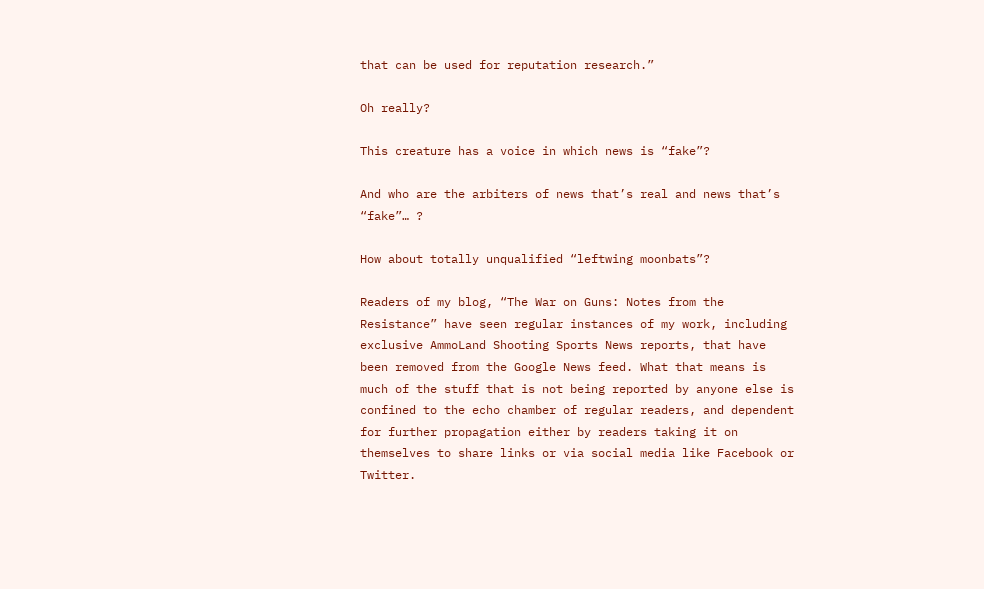that can be used for reputation research.”

Oh really?

This creature has a voice in which news is “fake”?

And who are the arbiters of news that’s real and news that’s “fake”… ?

How about totally unqualified “leftwing moonbats”?

Readers of my blog, “The War on Guns: Notes from the Resistance” have seen regular instances of my work, including exclusive AmmoLand Shooting Sports News reports, that have been removed from the Google News feed. What that means is much of the stuff that is not being reported by anyone else is confined to the echo chamber of regular readers, and dependent for further propagation either by readers taking it on themselves to share links or via social media like Facebook or Twitter.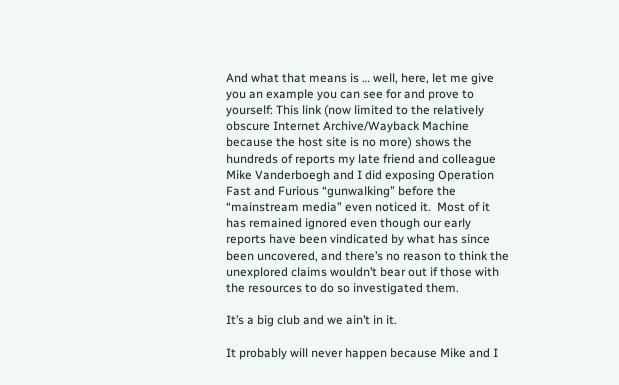And what that means is … well, here, let me give you an example you can see for and prove to yourself: This link (now limited to the relatively obscure Internet Archive/Wayback Machine because the host site is no more) shows the hundreds of reports my late friend and colleague Mike Vanderboegh and I did exposing Operation Fast and Furious “gunwalking” before the “mainstream media” even noticed it.  Most of it has remained ignored even though our early reports have been vindicated by what has since been uncovered, and there’s no reason to think the unexplored claims wouldn’t bear out if those with the resources to do so investigated them.

It’s a big club and we ain’t in it.

It probably will never happen because Mike and I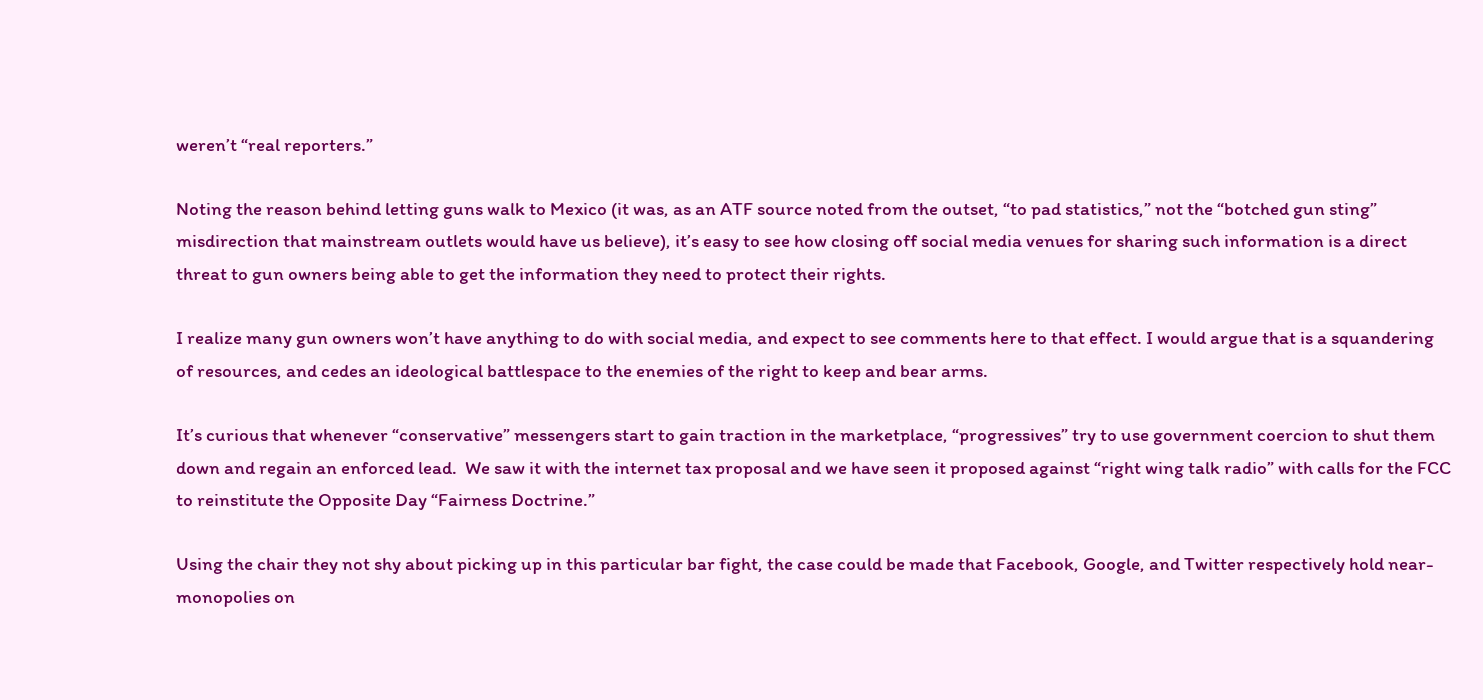weren’t “real reporters.”

Noting the reason behind letting guns walk to Mexico (it was, as an ATF source noted from the outset, “to pad statistics,” not the “botched gun sting” misdirection that mainstream outlets would have us believe), it’s easy to see how closing off social media venues for sharing such information is a direct threat to gun owners being able to get the information they need to protect their rights.

I realize many gun owners won’t have anything to do with social media, and expect to see comments here to that effect. I would argue that is a squandering of resources, and cedes an ideological battlespace to the enemies of the right to keep and bear arms.

It’s curious that whenever “conservative” messengers start to gain traction in the marketplace, “progressives” try to use government coercion to shut them down and regain an enforced lead.  We saw it with the internet tax proposal and we have seen it proposed against “right wing talk radio” with calls for the FCC to reinstitute the Opposite Day “Fairness Doctrine.”

Using the chair they not shy about picking up in this particular bar fight, the case could be made that Facebook, Google, and Twitter respectively hold near-monopolies on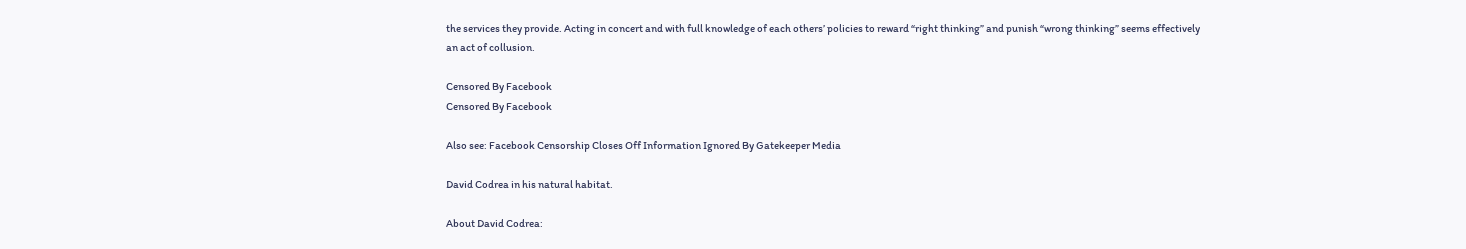the services they provide. Acting in concert and with full knowledge of each others’ policies to reward “right thinking” and punish “wrong thinking” seems effectively an act of collusion.

Censored By Facebook
Censored By Facebook

Also see: Facebook Censorship Closes Off Information Ignored By Gatekeeper Media

David Codrea in his natural habitat.

About David Codrea: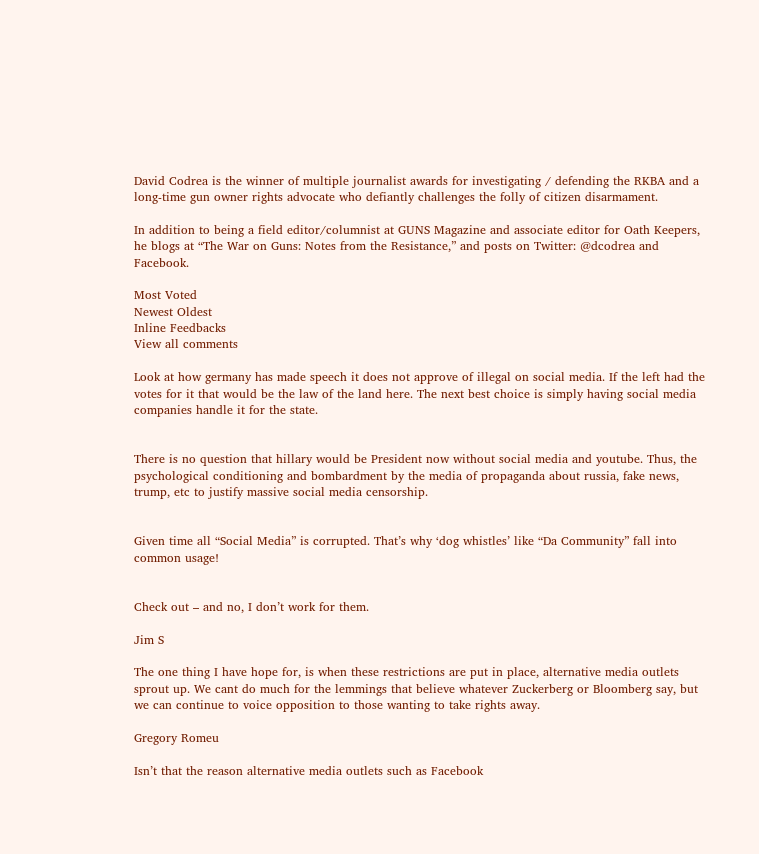David Codrea is the winner of multiple journalist awards for investigating / defending the RKBA and a long-time gun owner rights advocate who defiantly challenges the folly of citizen disarmament.

In addition to being a field editor/columnist at GUNS Magazine and associate editor for Oath Keepers, he blogs at “The War on Guns: Notes from the Resistance,” and posts on Twitter: @dcodrea and Facebook.

Most Voted
Newest Oldest
Inline Feedbacks
View all comments

Look at how germany has made speech it does not approve of illegal on social media. If the left had the votes for it that would be the law of the land here. The next best choice is simply having social media companies handle it for the state.


There is no question that hillary would be President now without social media and youtube. Thus, the psychological conditioning and bombardment by the media of propaganda about russia, fake news, trump, etc to justify massive social media censorship.


Given time all “Social Media” is corrupted. That’s why ‘dog whistles’ like “Da Community” fall into common usage!


Check out – and no, I don’t work for them.

Jim S

The one thing I have hope for, is when these restrictions are put in place, alternative media outlets sprout up. We cant do much for the lemmings that believe whatever Zuckerberg or Bloomberg say, but we can continue to voice opposition to those wanting to take rights away.

Gregory Romeu

Isn’t that the reason alternative media outlets such as Facebook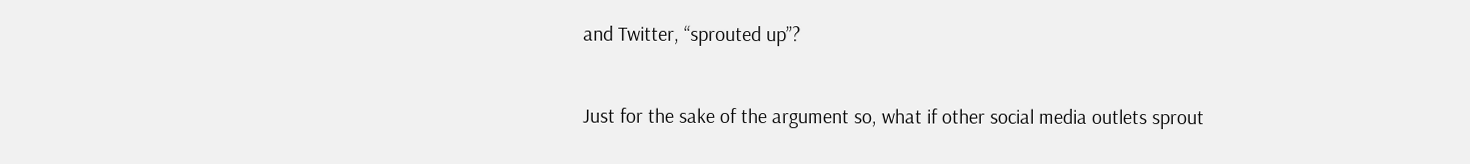and Twitter, “sprouted up”?

Just for the sake of the argument so, what if other social media outlets sprout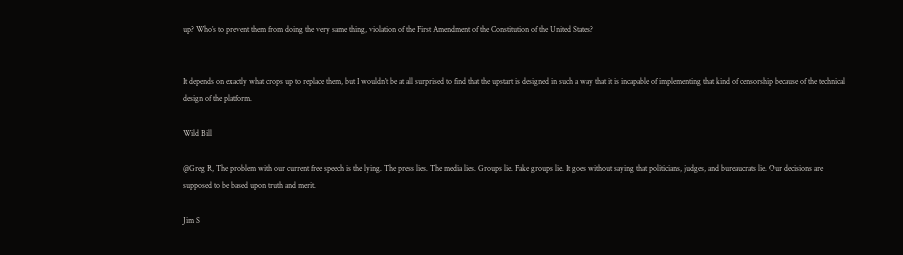up? Who’s to prevent them from doing the very same thing, violation of the First Amendment of the Constitution of the United States?


It depends on exactly what crops up to replace them, but I wouldn’t be at all surprised to find that the upstart is designed in such a way that it is incapable of implementing that kind of censorship because of the technical design of the platform.

Wild Bill

@Greg R, The problem with our current free speech is the lying. The press lies. The media lies. Groups lie. Fake groups lie. It goes without saying that politicians, judges, and bureaucrats lie. Our decisions are supposed to be based upon truth and merit.

Jim S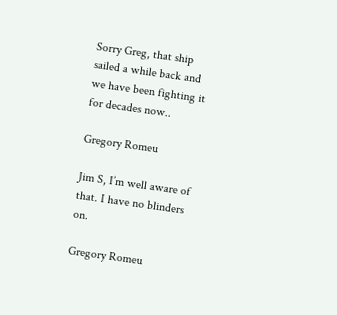Sorry Greg, that ship sailed a while back and we have been fighting it for decades now..

Gregory Romeu

Jim S, I’m well aware of that. I have no blinders on.

Gregory Romeu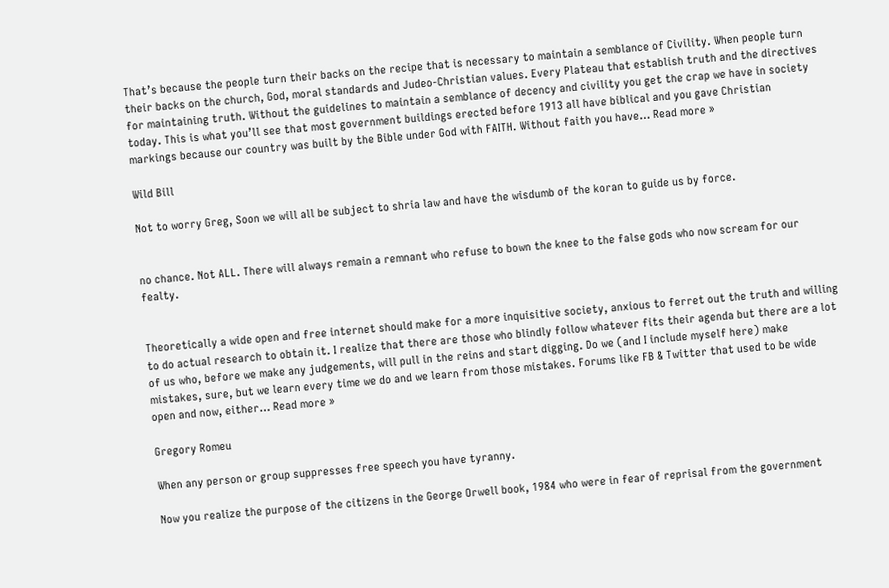That’s because the people turn their backs on the recipe that is necessary to maintain a semblance of Civility. When people turn their backs on the church, God, moral standards and Judeo-Christian values. Every Plateau that establish truth and the directives for maintaining truth. Without the guidelines to maintain a semblance of decency and civility you get the crap we have in society today. This is what you’ll see that most government buildings erected before 1913 all have biblical and you gave Christian markings because our country was built by the Bible under God with FAITH. Without faith you have… Read more »

Wild Bill

Not to worry Greg, Soon we will all be subject to shria law and have the wisdumb of the koran to guide us by force.


no chance. Not ALL. There will always remain a remnant who refuse to bown the knee to the false gods who now scream for our fealty.


Theoretically a wide open and free internet should make for a more inquisitive society, anxious to ferret out the truth and willing to do actual research to obtain it. I realize that there are those who blindly follow whatever fits their agenda but there are a lot of us who, before we make any judgements, will pull in the reins and start digging. Do we (and I include myself here) make mistakes, sure, but we learn every time we do and we learn from those mistakes. Forums like FB & Twitter that used to be wide open and now, either… Read more »

Gregory Romeu

When any person or group suppresses free speech you have tyranny.

Now you realize the purpose of the citizens in the George Orwell book, 1984 who were in fear of reprisal from the government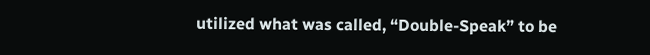utilized what was called, “Double-Speak” to be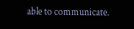able to communicate.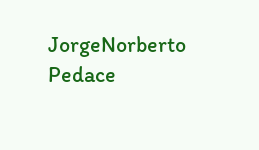JorgeNorberto Pedace